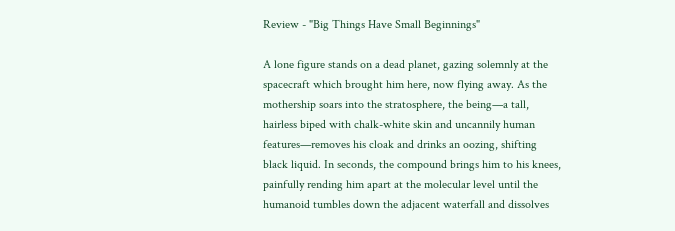Review - "Big Things Have Small Beginnings"

A lone figure stands on a dead planet, gazing solemnly at the spacecraft which brought him here, now flying away. As the mothership soars into the stratosphere, the being—a tall, hairless biped with chalk-white skin and uncannily human features—removes his cloak and drinks an oozing, shifting black liquid. In seconds, the compound brings him to his knees, painfully rending him apart at the molecular level until the humanoid tumbles down the adjacent waterfall and dissolves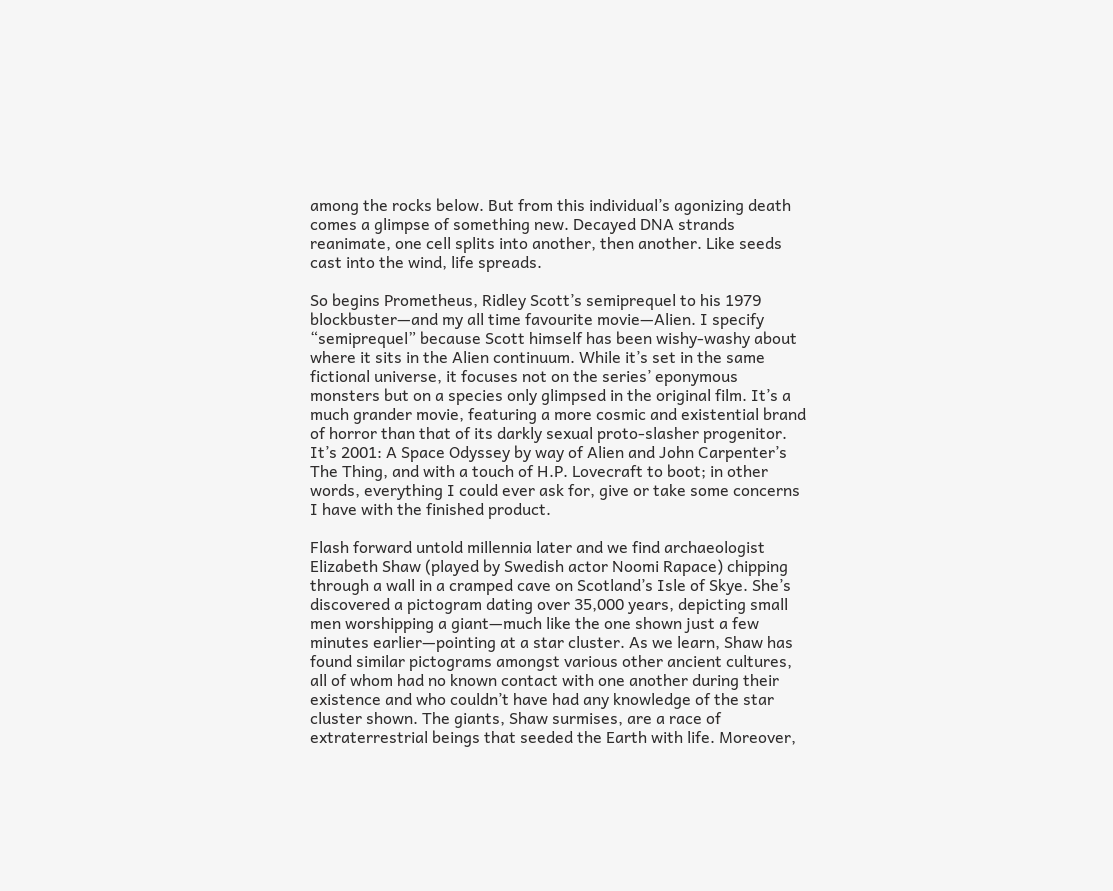among the rocks below. But from this individual’s agonizing death comes a glimpse of something new. Decayed DNA strands reanimate, one cell splits into another, then another. Like seeds cast into the wind, life spreads.

So begins Prometheus, Ridley Scott’s semiprequel to his 1979 blockbuster—and my all time favourite movie—Alien. I specify “semiprequel” because Scott himself has been wishy-washy about where it sits in the Alien continuum. While it’s set in the same fictional universe, it focuses not on the series’ eponymous monsters but on a species only glimpsed in the original film. It’s a much grander movie, featuring a more cosmic and existential brand of horror than that of its darkly sexual proto-slasher progenitor. It’s 2001: A Space Odyssey by way of Alien and John Carpenter’s The Thing, and with a touch of H.P. Lovecraft to boot; in other words, everything I could ever ask for, give or take some concerns I have with the finished product.

Flash forward untold millennia later and we find archaeologist Elizabeth Shaw (played by Swedish actor Noomi Rapace) chipping through a wall in a cramped cave on Scotland’s Isle of Skye. She’s discovered a pictogram dating over 35,000 years, depicting small men worshipping a giant—much like the one shown just a few minutes earlier—pointing at a star cluster. As we learn, Shaw has found similar pictograms amongst various other ancient cultures, all of whom had no known contact with one another during their existence and who couldn’t have had any knowledge of the star cluster shown. The giants, Shaw surmises, are a race of extraterrestrial beings that seeded the Earth with life. Moreover,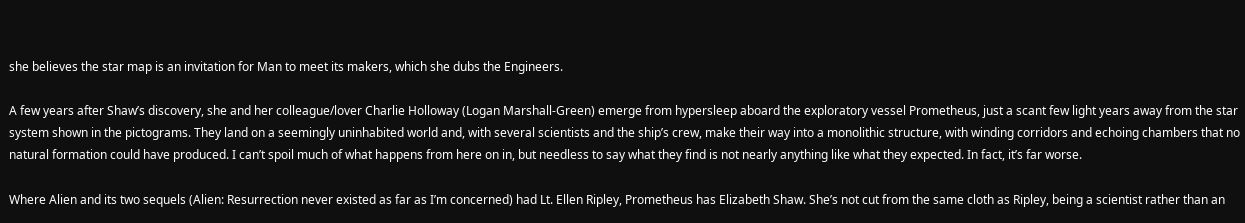she believes the star map is an invitation for Man to meet its makers, which she dubs the Engineers.

A few years after Shaw’s discovery, she and her colleague/lover Charlie Holloway (Logan Marshall-Green) emerge from hypersleep aboard the exploratory vessel Prometheus, just a scant few light years away from the star system shown in the pictograms. They land on a seemingly uninhabited world and, with several scientists and the ship’s crew, make their way into a monolithic structure, with winding corridors and echoing chambers that no natural formation could have produced. I can’t spoil much of what happens from here on in, but needless to say what they find is not nearly anything like what they expected. In fact, it’s far worse.

Where Alien and its two sequels (Alien: Resurrection never existed as far as I’m concerned) had Lt. Ellen Ripley, Prometheus has Elizabeth Shaw. She’s not cut from the same cloth as Ripley, being a scientist rather than an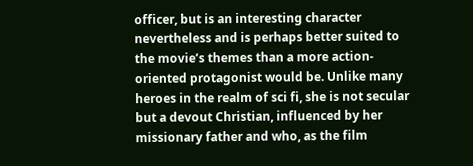officer, but is an interesting character nevertheless and is perhaps better suited to the movie’s themes than a more action-oriented protagonist would be. Unlike many heroes in the realm of sci fi, she is not secular but a devout Christian, influenced by her missionary father and who, as the film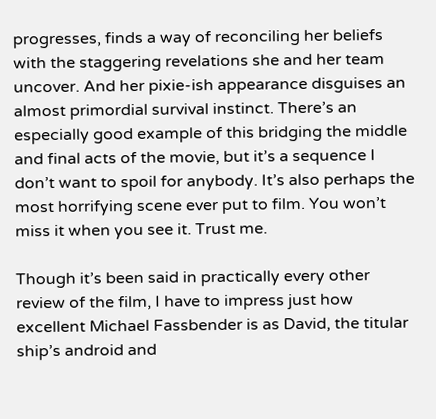progresses, finds a way of reconciling her beliefs with the staggering revelations she and her team uncover. And her pixie-ish appearance disguises an almost primordial survival instinct. There’s an especially good example of this bridging the middle and final acts of the movie, but it’s a sequence I don’t want to spoil for anybody. It’s also perhaps the most horrifying scene ever put to film. You won’t miss it when you see it. Trust me.

Though it’s been said in practically every other review of the film, I have to impress just how excellent Michael Fassbender is as David, the titular ship’s android and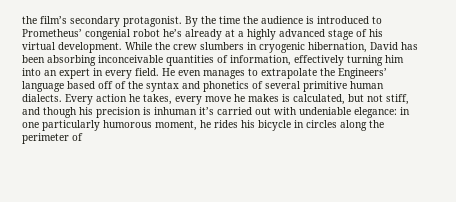the film’s secondary protagonist. By the time the audience is introduced to Prometheus’ congenial robot he’s already at a highly advanced stage of his virtual development. While the crew slumbers in cryogenic hibernation, David has been absorbing inconceivable quantities of information, effectively turning him into an expert in every field. He even manages to extrapolate the Engineers’ language based off of the syntax and phonetics of several primitive human dialects. Every action he takes, every move he makes is calculated, but not stiff, and though his precision is inhuman it’s carried out with undeniable elegance: in one particularly humorous moment, he rides his bicycle in circles along the perimeter of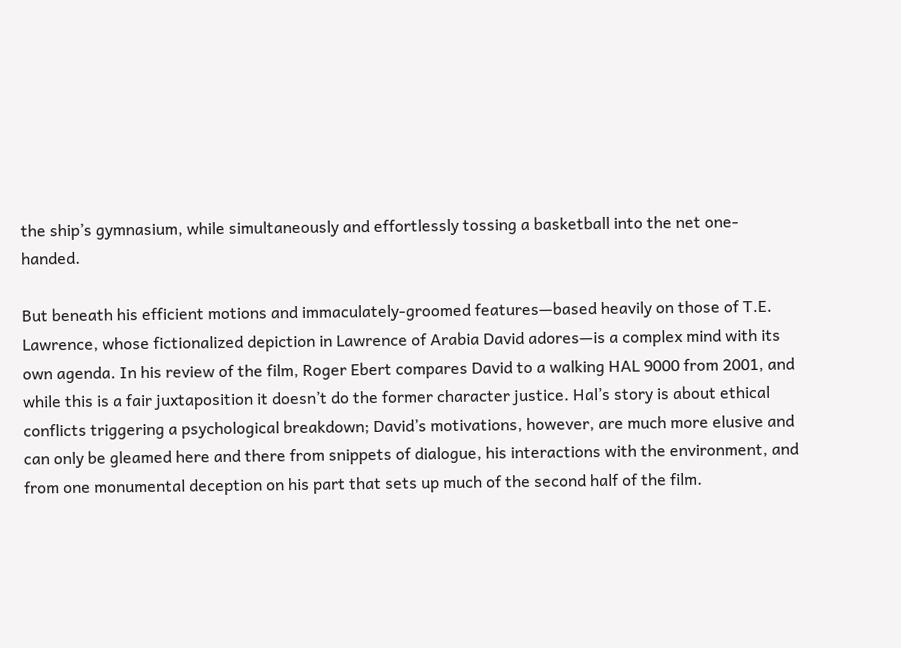the ship’s gymnasium, while simultaneously and effortlessly tossing a basketball into the net one-handed.

But beneath his efficient motions and immaculately-groomed features—based heavily on those of T.E. Lawrence, whose fictionalized depiction in Lawrence of Arabia David adores—is a complex mind with its own agenda. In his review of the film, Roger Ebert compares David to a walking HAL 9000 from 2001, and while this is a fair juxtaposition it doesn’t do the former character justice. Hal’s story is about ethical conflicts triggering a psychological breakdown; David’s motivations, however, are much more elusive and can only be gleamed here and there from snippets of dialogue, his interactions with the environment, and from one monumental deception on his part that sets up much of the second half of the film.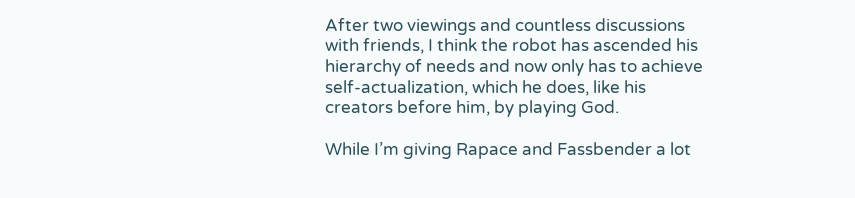After two viewings and countless discussions with friends, I think the robot has ascended his hierarchy of needs and now only has to achieve self-actualization, which he does, like his creators before him, by playing God.

While I’m giving Rapace and Fassbender a lot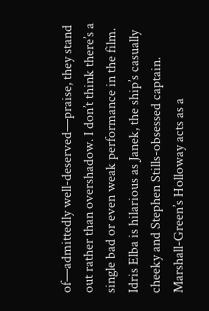of—admittedly well-deserved—praise, they stand out rather than overshadow. I don’t think there’s a single bad or even weak performance in the film. Idris Elba is hilarious as Janek, the ship’s casually cheeky and Stephen Stills-obsessed captain. Marshall-Green’s Holloway acts as a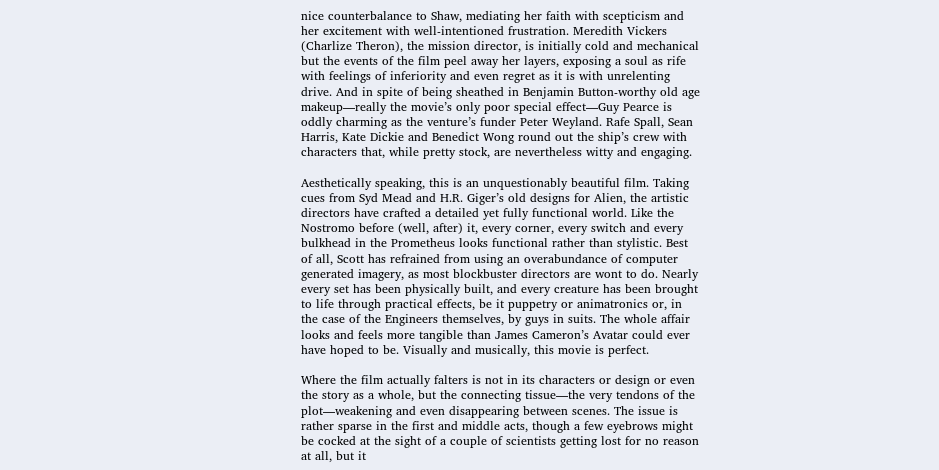nice counterbalance to Shaw, mediating her faith with scepticism and her excitement with well-intentioned frustration. Meredith Vickers (Charlize Theron), the mission director, is initially cold and mechanical but the events of the film peel away her layers, exposing a soul as rife with feelings of inferiority and even regret as it is with unrelenting drive. And in spite of being sheathed in Benjamin Button-worthy old age makeup—really the movie’s only poor special effect—Guy Pearce is oddly charming as the venture’s funder Peter Weyland. Rafe Spall, Sean Harris, Kate Dickie and Benedict Wong round out the ship’s crew with characters that, while pretty stock, are nevertheless witty and engaging.

Aesthetically speaking, this is an unquestionably beautiful film. Taking cues from Syd Mead and H.R. Giger’s old designs for Alien, the artistic directors have crafted a detailed yet fully functional world. Like the Nostromo before (well, after) it, every corner, every switch and every bulkhead in the Prometheus looks functional rather than stylistic. Best of all, Scott has refrained from using an overabundance of computer generated imagery, as most blockbuster directors are wont to do. Nearly every set has been physically built, and every creature has been brought to life through practical effects, be it puppetry or animatronics or, in the case of the Engineers themselves, by guys in suits. The whole affair looks and feels more tangible than James Cameron’s Avatar could ever have hoped to be. Visually and musically, this movie is perfect.

Where the film actually falters is not in its characters or design or even the story as a whole, but the connecting tissue—the very tendons of the plot—weakening and even disappearing between scenes. The issue is rather sparse in the first and middle acts, though a few eyebrows might be cocked at the sight of a couple of scientists getting lost for no reason at all, but it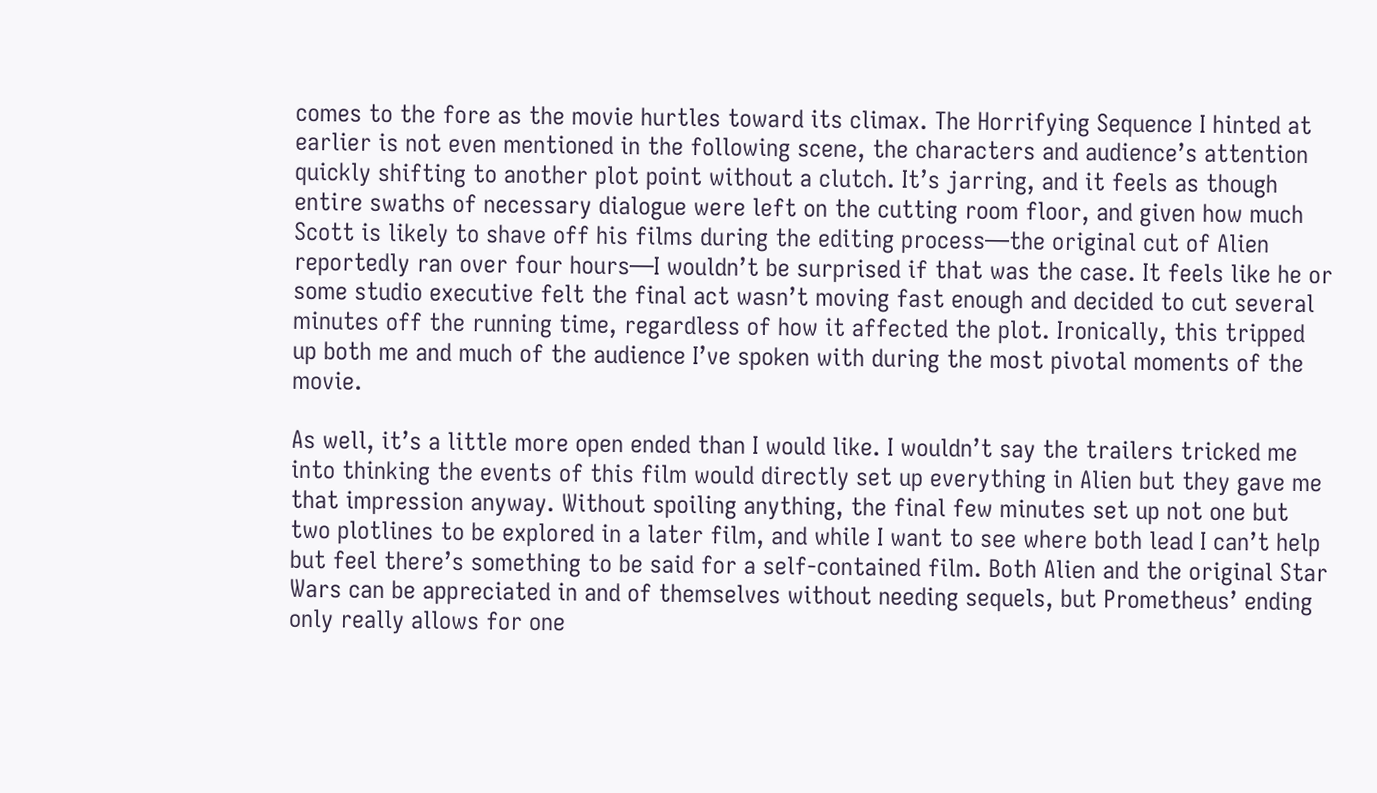comes to the fore as the movie hurtles toward its climax. The Horrifying Sequence I hinted at earlier is not even mentioned in the following scene, the characters and audience’s attention quickly shifting to another plot point without a clutch. It’s jarring, and it feels as though entire swaths of necessary dialogue were left on the cutting room floor, and given how much Scott is likely to shave off his films during the editing process—the original cut of Alien reportedly ran over four hours—I wouldn’t be surprised if that was the case. It feels like he or some studio executive felt the final act wasn’t moving fast enough and decided to cut several minutes off the running time, regardless of how it affected the plot. Ironically, this tripped up both me and much of the audience I’ve spoken with during the most pivotal moments of the movie.

As well, it’s a little more open ended than I would like. I wouldn’t say the trailers tricked me into thinking the events of this film would directly set up everything in Alien but they gave me that impression anyway. Without spoiling anything, the final few minutes set up not one but two plotlines to be explored in a later film, and while I want to see where both lead I can’t help but feel there’s something to be said for a self-contained film. Both Alien and the original Star Wars can be appreciated in and of themselves without needing sequels, but Prometheus’ ending only really allows for one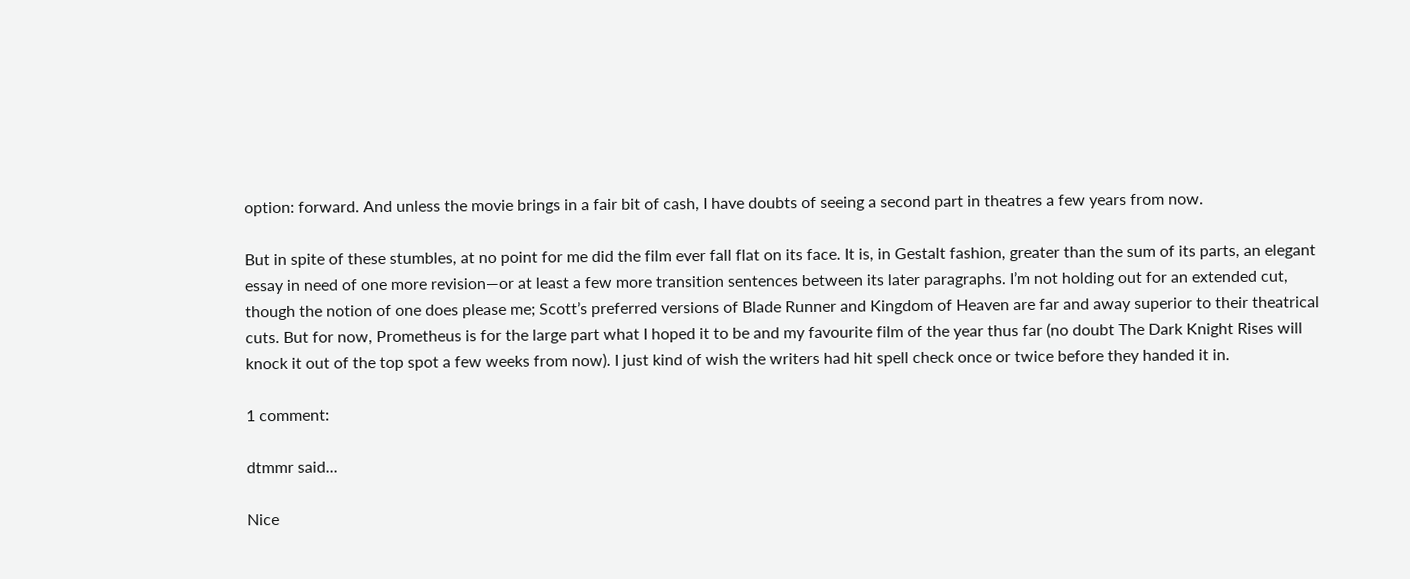option: forward. And unless the movie brings in a fair bit of cash, I have doubts of seeing a second part in theatres a few years from now.

But in spite of these stumbles, at no point for me did the film ever fall flat on its face. It is, in Gestalt fashion, greater than the sum of its parts, an elegant essay in need of one more revision—or at least a few more transition sentences between its later paragraphs. I’m not holding out for an extended cut, though the notion of one does please me; Scott’s preferred versions of Blade Runner and Kingdom of Heaven are far and away superior to their theatrical cuts. But for now, Prometheus is for the large part what I hoped it to be and my favourite film of the year thus far (no doubt The Dark Knight Rises will knock it out of the top spot a few weeks from now). I just kind of wish the writers had hit spell check once or twice before they handed it in.

1 comment:

dtmmr said...

Nice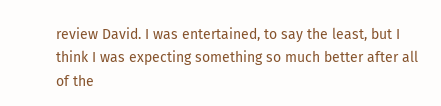review David. I was entertained, to say the least, but I think I was expecting something so much better after all of the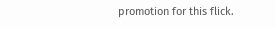promotion for this flick.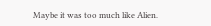Maybe it was too much like Alien.